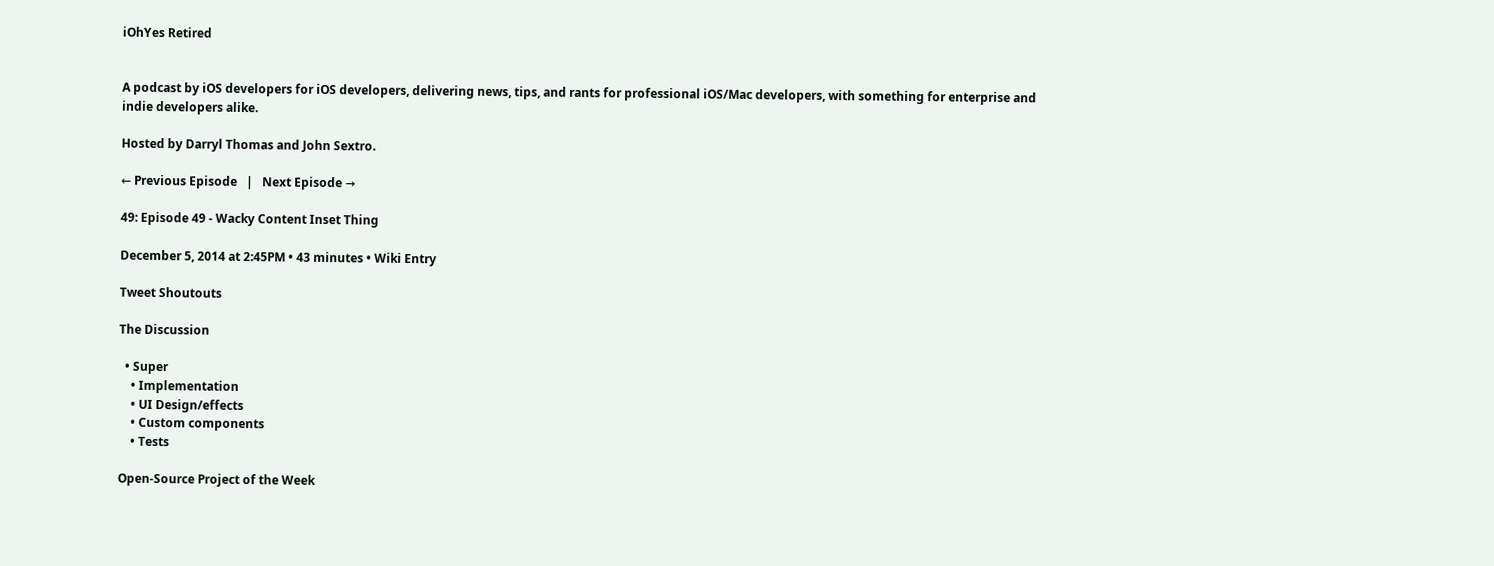iOhYes Retired


A podcast by iOS developers for iOS developers, delivering news, tips, and rants for professional iOS/Mac developers, with something for enterprise and indie developers alike.

Hosted by Darryl Thomas and John Sextro.

← Previous Episode   |   Next Episode →

49: Episode 49 - Wacky Content Inset Thing

December 5, 2014 at 2:45PM • 43 minutes • Wiki Entry

Tweet Shoutouts

The Discussion

  • Super
    • Implementation
    • UI Design/effects
    • Custom components
    • Tests

Open-Source Project of the Week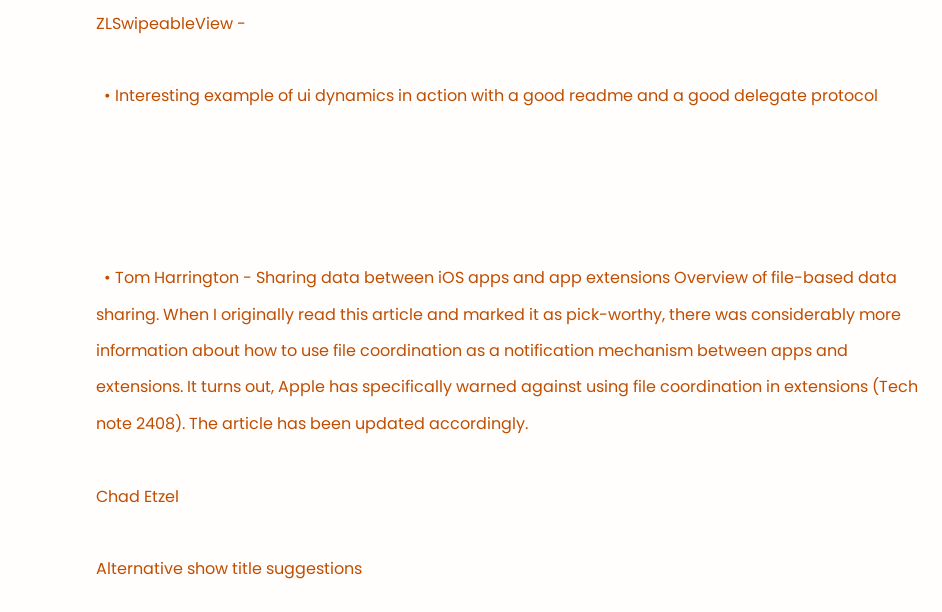ZLSwipeableView -

  • Interesting example of ui dynamics in action with a good readme and a good delegate protocol




  • Tom Harrington - Sharing data between iOS apps and app extensions Overview of file-based data sharing. When I originally read this article and marked it as pick-worthy, there was considerably more information about how to use file coordination as a notification mechanism between apps and extensions. It turns out, Apple has specifically warned against using file coordination in extensions (Tech note 2408). The article has been updated accordingly.

Chad Etzel

Alternative show title suggestions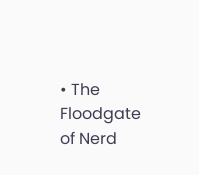• The Floodgate of Nerd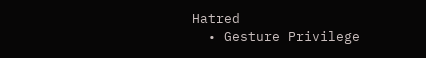Hatred
  • Gesture Privilege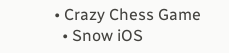• Crazy Chess Game
  • Snow iOS